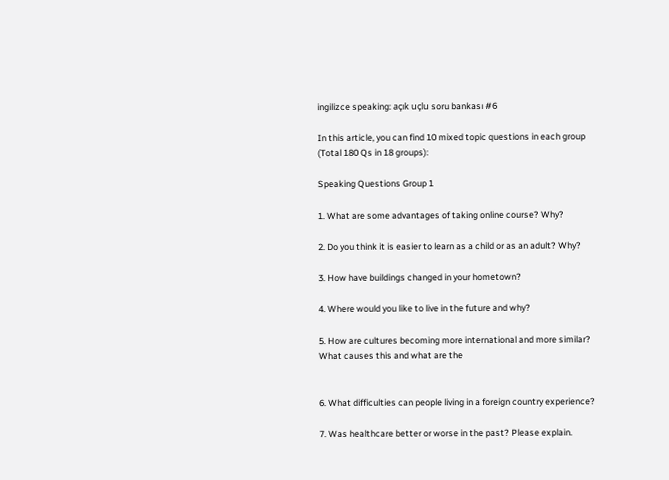ingilizce speaking: açık uçlu soru bankası #6

In this article, you can find 10 mixed topic questions in each group (Total 180 Qs in 18 groups):

Speaking Questions Group 1

1. What are some advantages of taking online course? Why?

2. Do you think it is easier to learn as a child or as an adult? Why?

3. How have buildings changed in your hometown?

4. Where would you like to live in the future and why?

5. How are cultures becoming more international and more similar? What causes this and what are the


6. What difficulties can people living in a foreign country experience?

7. Was healthcare better or worse in the past? Please explain.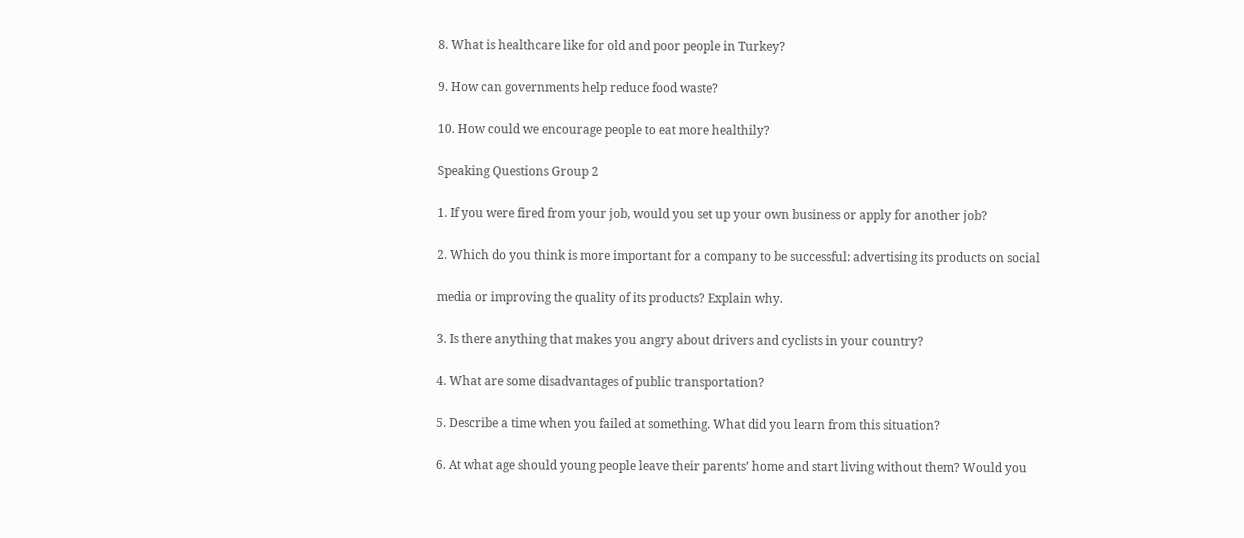8. What is healthcare like for old and poor people in Turkey?

9. How can governments help reduce food waste?

10. How could we encourage people to eat more healthily?

Speaking Questions Group 2

1. If you were fired from your job, would you set up your own business or apply for another job?

2. Which do you think is more important for a company to be successful: advertising its products on social

media or improving the quality of its products? Explain why.

3. Is there anything that makes you angry about drivers and cyclists in your country?

4. What are some disadvantages of public transportation?

5. Describe a time when you failed at something. What did you learn from this situation?

6. At what age should young people leave their parents’ home and start living without them? Would you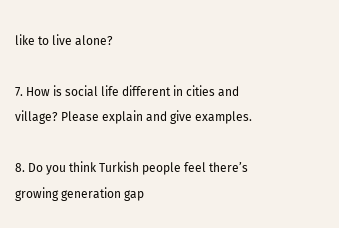like to live alone?

7. How is social life different in cities and village? Please explain and give examples.

8. Do you think Turkish people feel there’s growing generation gap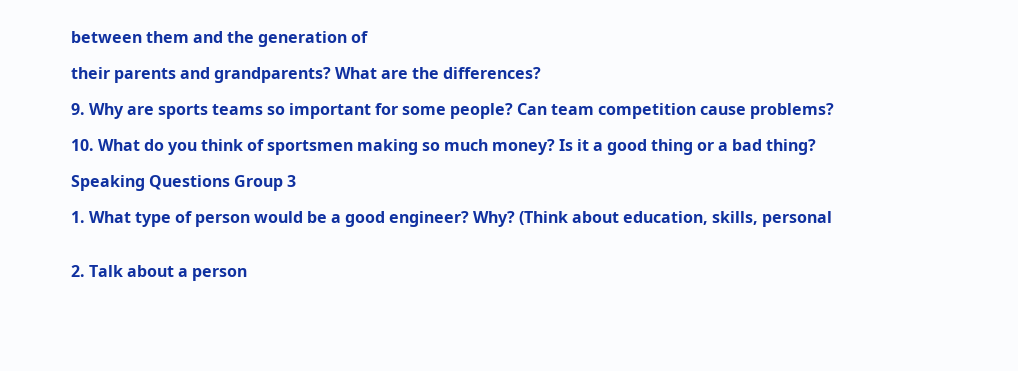between them and the generation of

their parents and grandparents? What are the differences?

9. Why are sports teams so important for some people? Can team competition cause problems?

10. What do you think of sportsmen making so much money? Is it a good thing or a bad thing?

Speaking Questions Group 3

1. What type of person would be a good engineer? Why? (Think about education, skills, personal


2. Talk about a person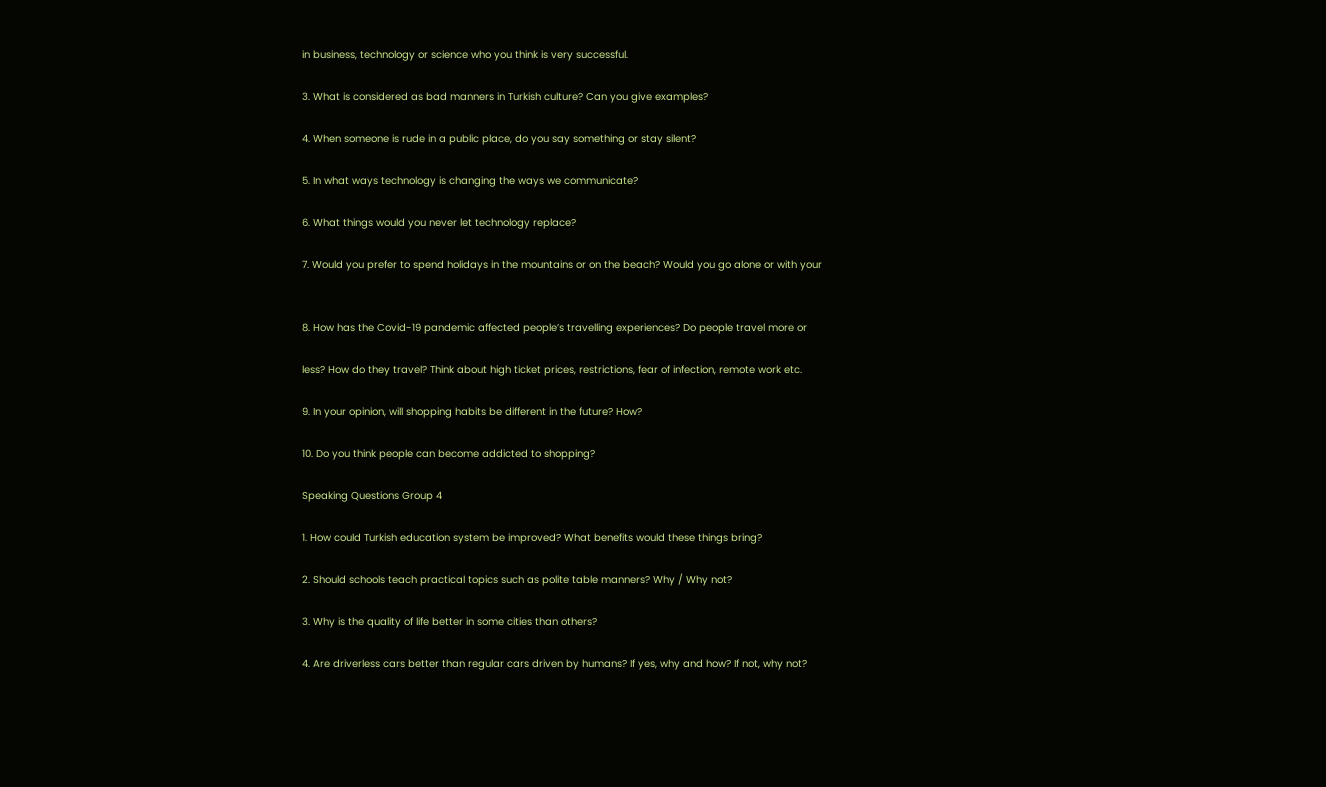in business, technology or science who you think is very successful.

3. What is considered as bad manners in Turkish culture? Can you give examples?

4. When someone is rude in a public place, do you say something or stay silent?

5. In what ways technology is changing the ways we communicate?

6. What things would you never let technology replace?

7. Would you prefer to spend holidays in the mountains or on the beach? Would you go alone or with your


8. How has the Covid-19 pandemic affected people’s travelling experiences? Do people travel more or

less? How do they travel? Think about high ticket prices, restrictions, fear of infection, remote work etc.

9. In your opinion, will shopping habits be different in the future? How?

10. Do you think people can become addicted to shopping?

Speaking Questions Group 4

1. How could Turkish education system be improved? What benefits would these things bring?

2. Should schools teach practical topics such as polite table manners? Why / Why not?

3. Why is the quality of life better in some cities than others?

4. Are driverless cars better than regular cars driven by humans? If yes, why and how? If not, why not?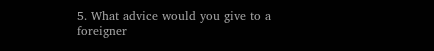5. What advice would you give to a foreigner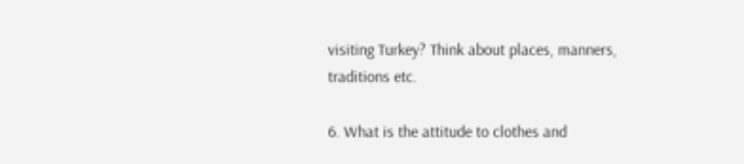visiting Turkey? Think about places, manners, traditions etc.

6. What is the attitude to clothes and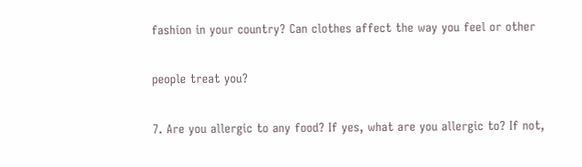fashion in your country? Can clothes affect the way you feel or other

people treat you?

7. Are you allergic to any food? If yes, what are you allergic to? If not,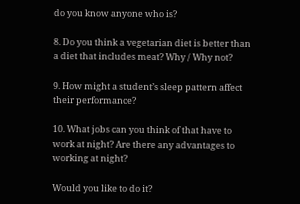do you know anyone who is?

8. Do you think a vegetarian diet is better than a diet that includes meat? Why / Why not?

9. How might a student’s sleep pattern affect their performance?

10. What jobs can you think of that have to work at night? Are there any advantages to working at night?

Would you like to do it?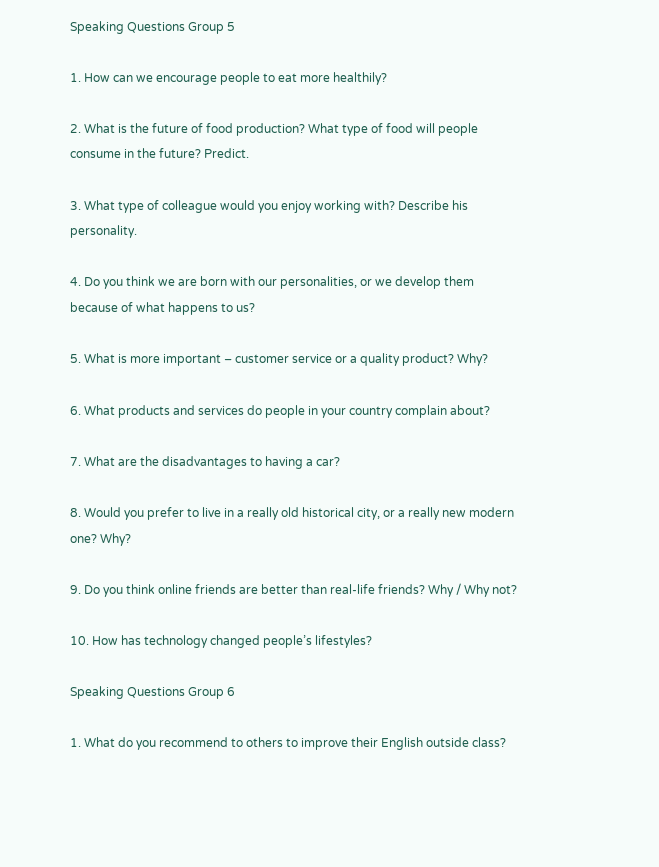Speaking Questions Group 5

1. How can we encourage people to eat more healthily?

2. What is the future of food production? What type of food will people consume in the future? Predict.

3. What type of colleague would you enjoy working with? Describe his personality.

4. Do you think we are born with our personalities, or we develop them because of what happens to us?

5. What is more important – customer service or a quality product? Why?

6. What products and services do people in your country complain about?

7. What are the disadvantages to having a car?

8. Would you prefer to live in a really old historical city, or a really new modern one? Why?

9. Do you think online friends are better than real-life friends? Why / Why not?

10. How has technology changed people’s lifestyles?

Speaking Questions Group 6

1. What do you recommend to others to improve their English outside class?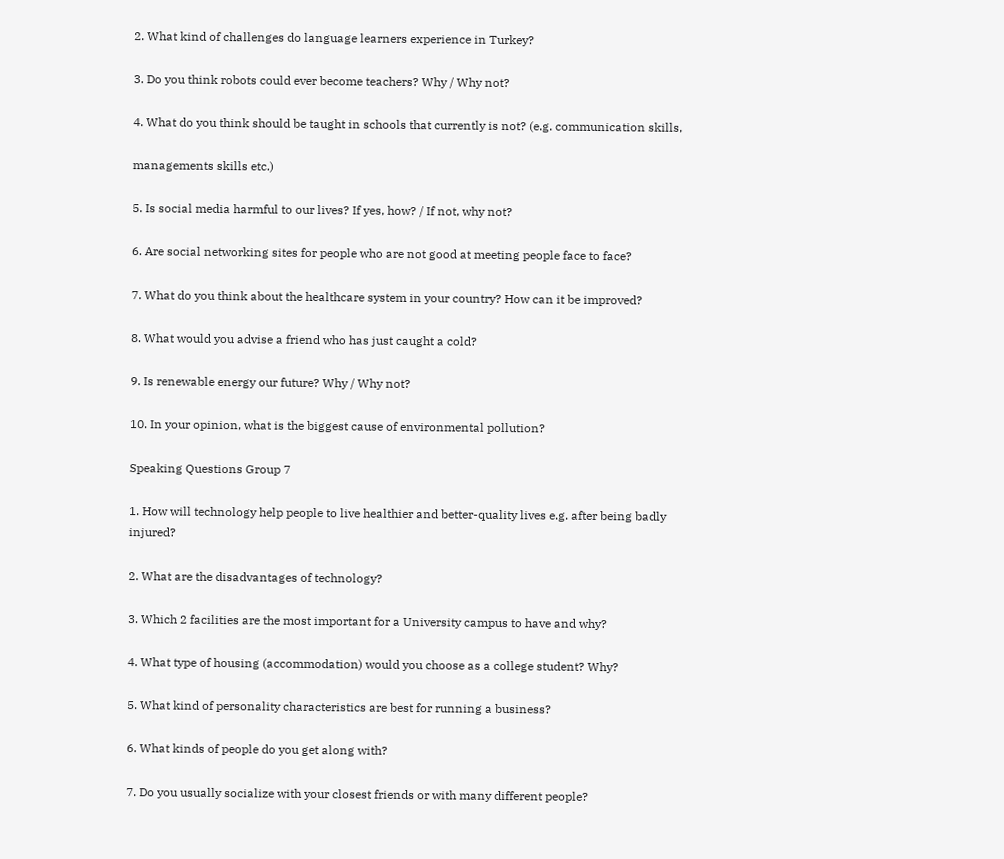2. What kind of challenges do language learners experience in Turkey?

3. Do you think robots could ever become teachers? Why / Why not?

4. What do you think should be taught in schools that currently is not? (e.g. communication skills,

managements skills etc.)

5. Is social media harmful to our lives? If yes, how? / If not, why not?

6. Are social networking sites for people who are not good at meeting people face to face?

7. What do you think about the healthcare system in your country? How can it be improved?

8. What would you advise a friend who has just caught a cold?

9. Is renewable energy our future? Why / Why not?

10. In your opinion, what is the biggest cause of environmental pollution?

Speaking Questions Group 7

1. How will technology help people to live healthier and better-quality lives e.g. after being badly injured?

2. What are the disadvantages of technology?

3. Which 2 facilities are the most important for a University campus to have and why?

4. What type of housing (accommodation) would you choose as a college student? Why?

5. What kind of personality characteristics are best for running a business?

6. What kinds of people do you get along with?

7. Do you usually socialize with your closest friends or with many different people?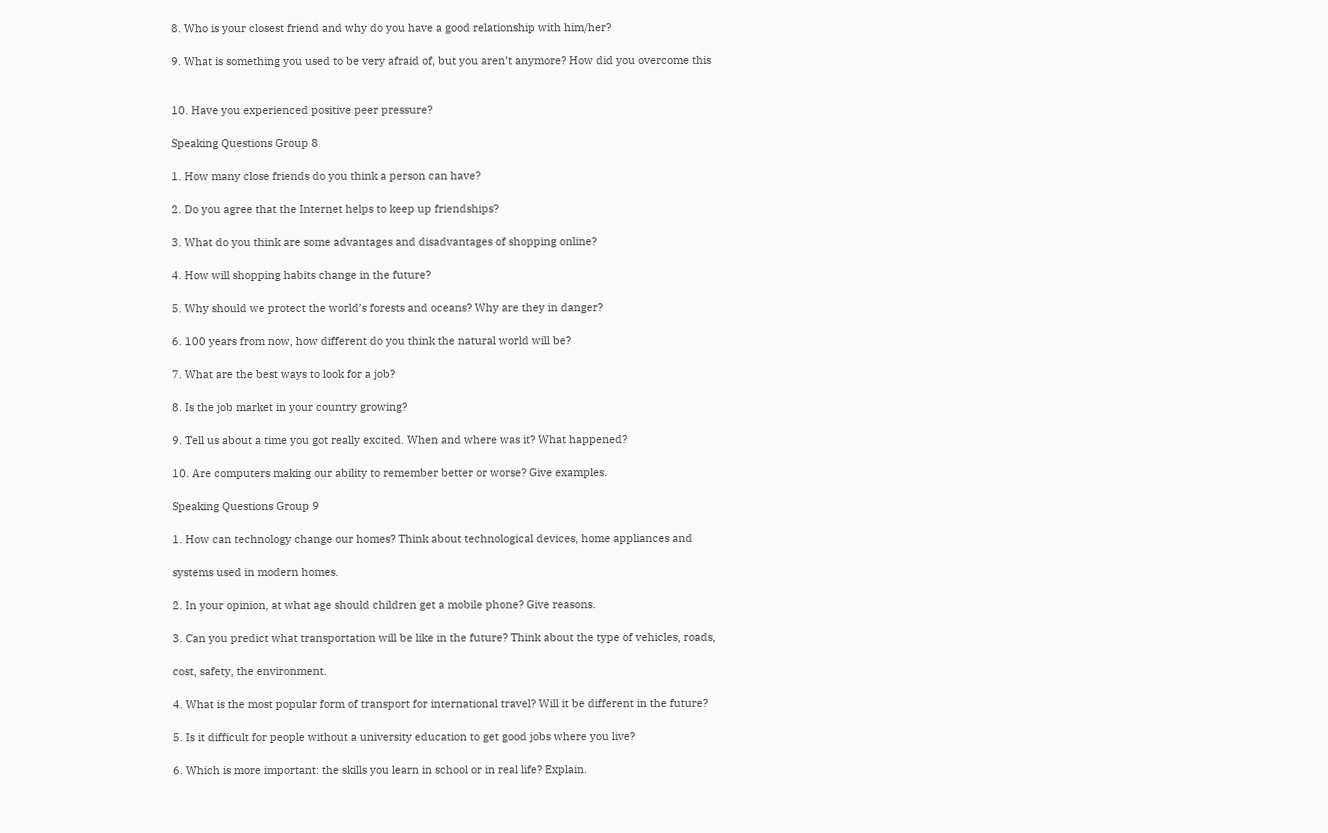8. Who is your closest friend and why do you have a good relationship with him/her?

9. What is something you used to be very afraid of, but you aren’t anymore? How did you overcome this


10. Have you experienced positive peer pressure?

Speaking Questions Group 8

1. How many close friends do you think a person can have?

2. Do you agree that the Internet helps to keep up friendships?

3. What do you think are some advantages and disadvantages of shopping online?

4. How will shopping habits change in the future?

5. Why should we protect the world’s forests and oceans? Why are they in danger?

6. 100 years from now, how different do you think the natural world will be?

7. What are the best ways to look for a job?

8. Is the job market in your country growing?

9. Tell us about a time you got really excited. When and where was it? What happened?

10. Are computers making our ability to remember better or worse? Give examples.

Speaking Questions Group 9

1. How can technology change our homes? Think about technological devices, home appliances and

systems used in modern homes.

2. In your opinion, at what age should children get a mobile phone? Give reasons.

3. Can you predict what transportation will be like in the future? Think about the type of vehicles, roads,

cost, safety, the environment.

4. What is the most popular form of transport for international travel? Will it be different in the future?

5. Is it difficult for people without a university education to get good jobs where you live?

6. Which is more important: the skills you learn in school or in real life? Explain.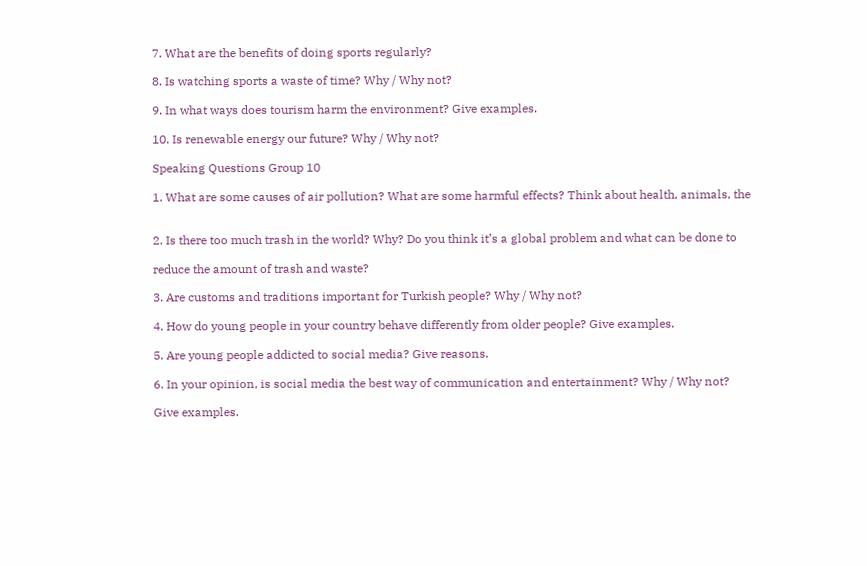7. What are the benefits of doing sports regularly?

8. Is watching sports a waste of time? Why / Why not?

9. In what ways does tourism harm the environment? Give examples.

10. Is renewable energy our future? Why / Why not?

Speaking Questions Group 10

1. What are some causes of air pollution? What are some harmful effects? Think about health, animals, the


2. Is there too much trash in the world? Why? Do you think it’s a global problem and what can be done to

reduce the amount of trash and waste?

3. Are customs and traditions important for Turkish people? Why / Why not?

4. How do young people in your country behave differently from older people? Give examples.

5. Are young people addicted to social media? Give reasons.

6. In your opinion, is social media the best way of communication and entertainment? Why / Why not?

Give examples.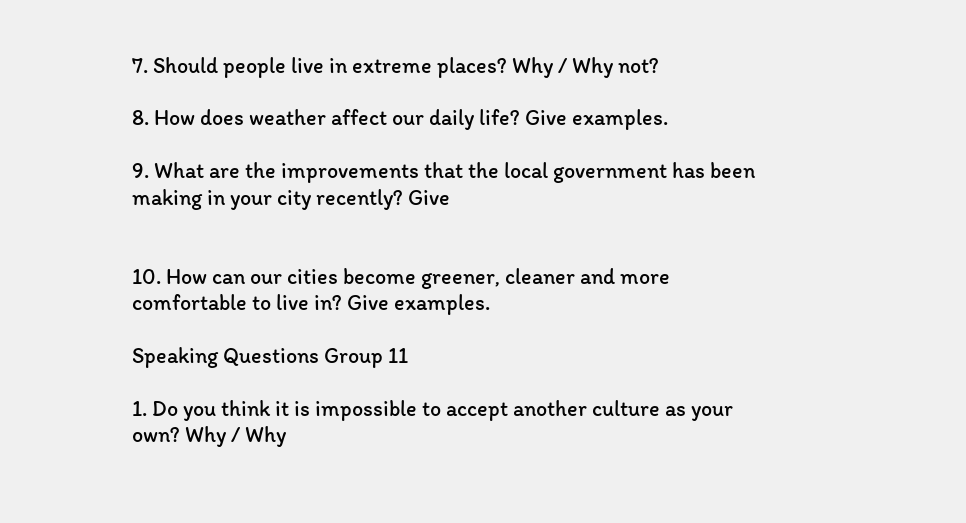7. Should people live in extreme places? Why / Why not?

8. How does weather affect our daily life? Give examples.

9. What are the improvements that the local government has been making in your city recently? Give


10. How can our cities become greener, cleaner and more comfortable to live in? Give examples.

Speaking Questions Group 11

1. Do you think it is impossible to accept another culture as your own? Why / Why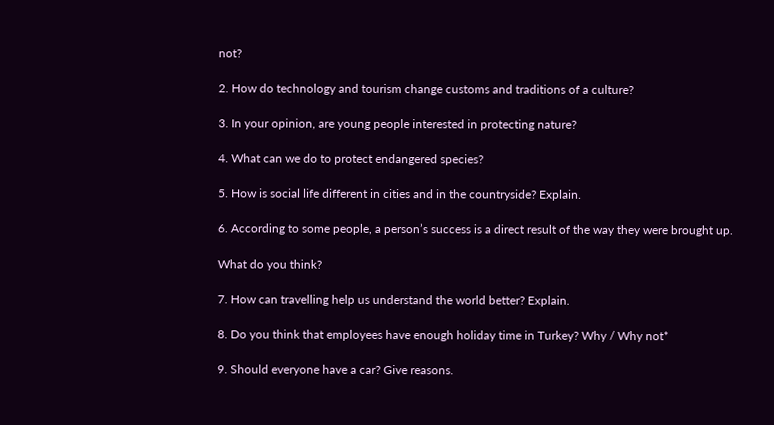not?

2. How do technology and tourism change customs and traditions of a culture?

3. In your opinion, are young people interested in protecting nature?

4. What can we do to protect endangered species?

5. How is social life different in cities and in the countryside? Explain.

6. According to some people, a person’s success is a direct result of the way they were brought up.

What do you think?

7. How can travelling help us understand the world better? Explain.

8. Do you think that employees have enough holiday time in Turkey? Why / Why not*

9. Should everyone have a car? Give reasons.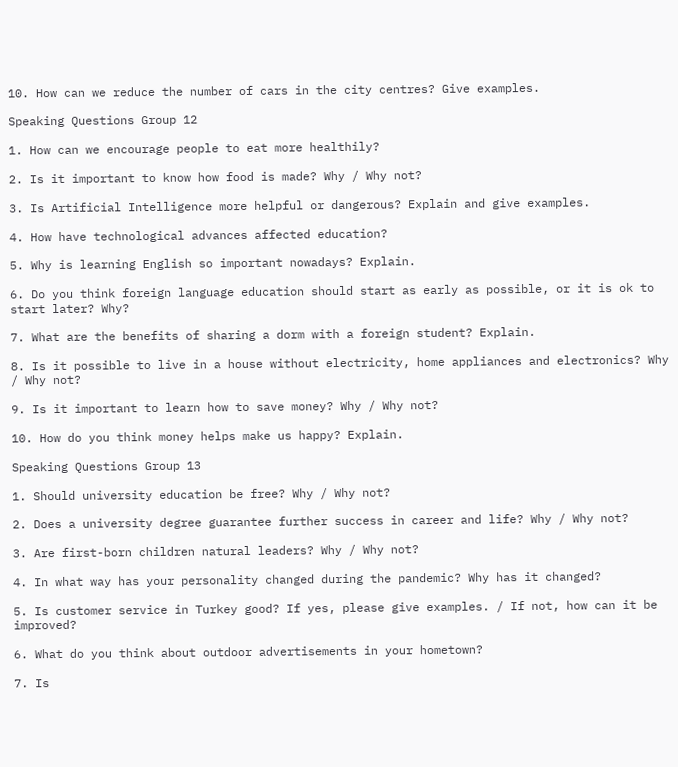10. How can we reduce the number of cars in the city centres? Give examples.

Speaking Questions Group 12

1. How can we encourage people to eat more healthily?

2. Is it important to know how food is made? Why / Why not?

3. Is Artificial Intelligence more helpful or dangerous? Explain and give examples.

4. How have technological advances affected education?

5. Why is learning English so important nowadays? Explain.

6. Do you think foreign language education should start as early as possible, or it is ok to start later? Why?

7. What are the benefits of sharing a dorm with a foreign student? Explain.

8. Is it possible to live in a house without electricity, home appliances and electronics? Why / Why not?

9. Is it important to learn how to save money? Why / Why not?

10. How do you think money helps make us happy? Explain.

Speaking Questions Group 13

1. Should university education be free? Why / Why not?

2. Does a university degree guarantee further success in career and life? Why / Why not?

3. Are first-born children natural leaders? Why / Why not?

4. In what way has your personality changed during the pandemic? Why has it changed?

5. Is customer service in Turkey good? If yes, please give examples. / If not, how can it be improved?

6. What do you think about outdoor advertisements in your hometown?

7. Is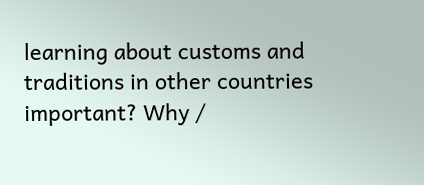learning about customs and traditions in other countries important? Why /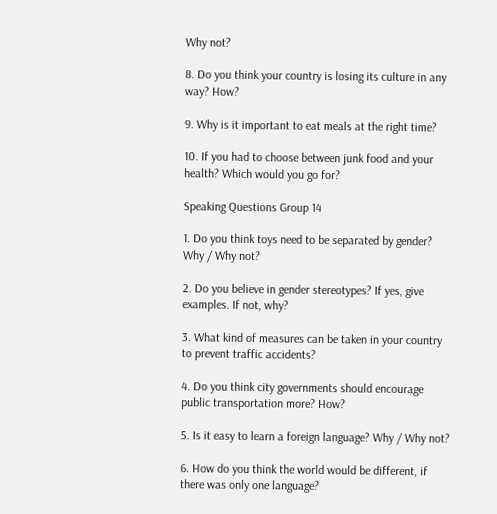Why not?

8. Do you think your country is losing its culture in any way? How?

9. Why is it important to eat meals at the right time?

10. If you had to choose between junk food and your health? Which would you go for?

Speaking Questions Group 14

1. Do you think toys need to be separated by gender? Why / Why not?

2. Do you believe in gender stereotypes? If yes, give examples. If not, why?

3. What kind of measures can be taken in your country to prevent traffic accidents?

4. Do you think city governments should encourage public transportation more? How?

5. Is it easy to learn a foreign language? Why / Why not?

6. How do you think the world would be different, if there was only one language?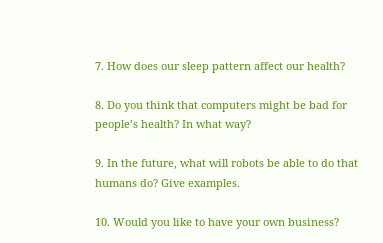7. How does our sleep pattern affect our health?

8. Do you think that computers might be bad for people’s health? In what way?

9. In the future, what will robots be able to do that humans do? Give examples.

10. Would you like to have your own business?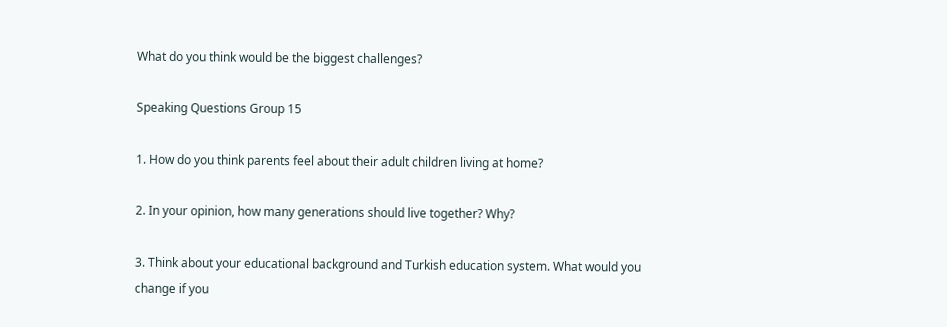What do you think would be the biggest challenges?

Speaking Questions Group 15

1. How do you think parents feel about their adult children living at home?

2. In your opinion, how many generations should live together? Why?

3. Think about your educational background and Turkish education system. What would you change if you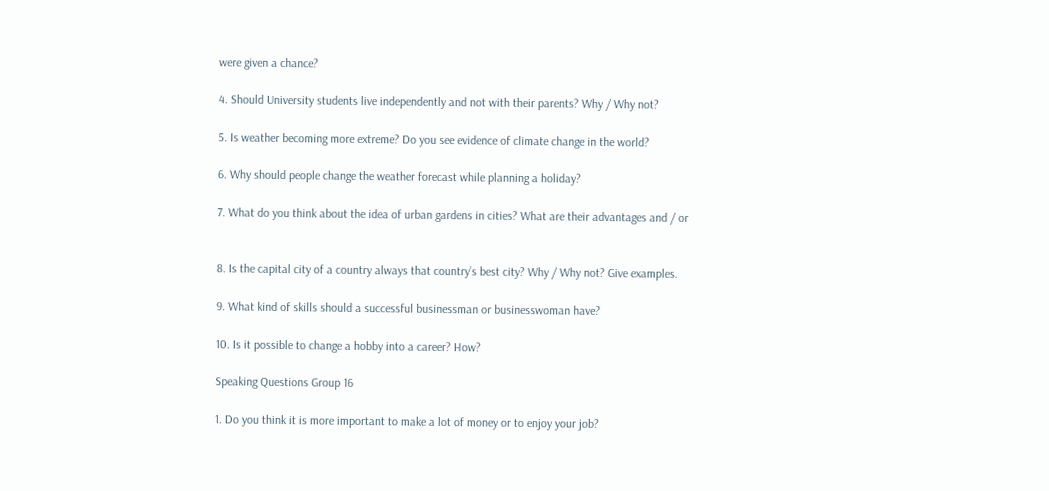were given a chance?

4. Should University students live independently and not with their parents? Why / Why not?

5. Is weather becoming more extreme? Do you see evidence of climate change in the world?

6. Why should people change the weather forecast while planning a holiday?

7. What do you think about the idea of urban gardens in cities? What are their advantages and / or


8. Is the capital city of a country always that country’s best city? Why / Why not? Give examples.

9. What kind of skills should a successful businessman or businesswoman have?

10. Is it possible to change a hobby into a career? How?

Speaking Questions Group 16

1. Do you think it is more important to make a lot of money or to enjoy your job?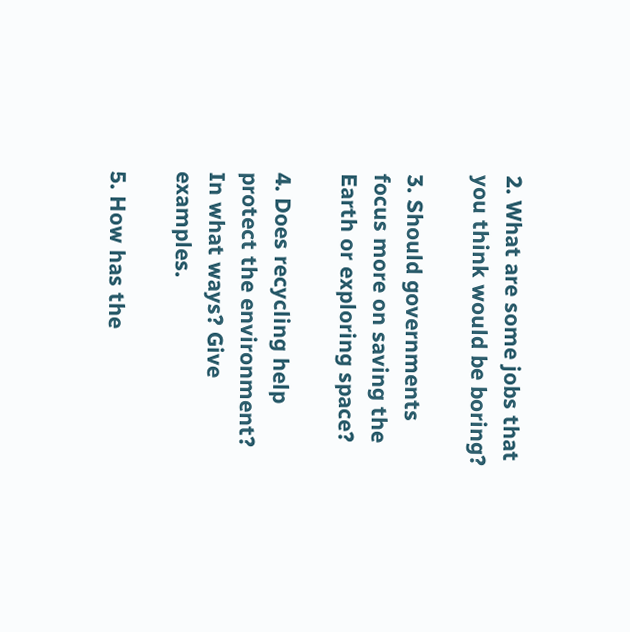2. What are some jobs that you think would be boring?

3. Should governments focus more on saving the Earth or exploring space?

4. Does recycling help protect the environment? In what ways? Give examples.

5. How has the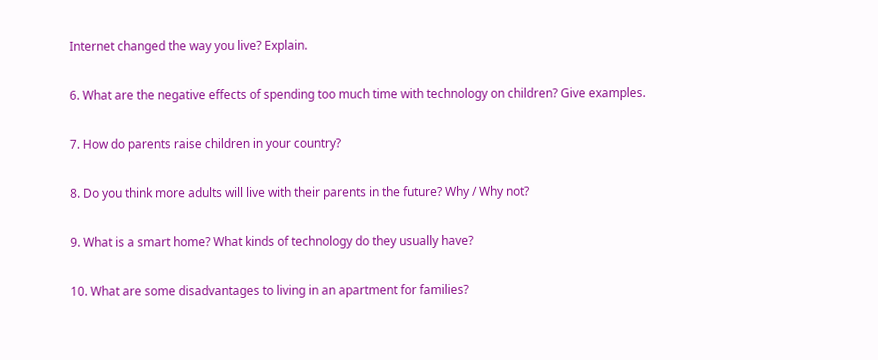Internet changed the way you live? Explain.

6. What are the negative effects of spending too much time with technology on children? Give examples.

7. How do parents raise children in your country?

8. Do you think more adults will live with their parents in the future? Why / Why not?

9. What is a smart home? What kinds of technology do they usually have?

10. What are some disadvantages to living in an apartment for families?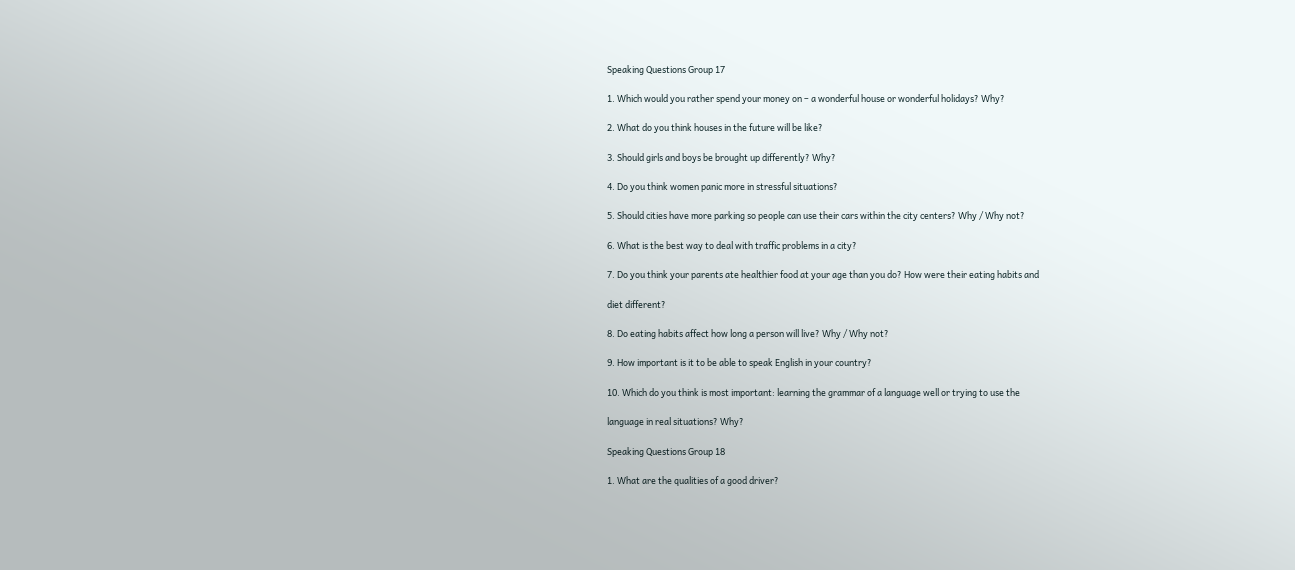Speaking Questions Group 17

1. Which would you rather spend your money on – a wonderful house or wonderful holidays? Why?

2. What do you think houses in the future will be like?

3. Should girls and boys be brought up differently? Why?

4. Do you think women panic more in stressful situations?

5. Should cities have more parking so people can use their cars within the city centers? Why / Why not?

6. What is the best way to deal with traffic problems in a city?

7. Do you think your parents ate healthier food at your age than you do? How were their eating habits and

diet different?

8. Do eating habits affect how long a person will live? Why / Why not?

9. How important is it to be able to speak English in your country?

10. Which do you think is most important: learning the grammar of a language well or trying to use the

language in real situations? Why?

Speaking Questions Group 18

1. What are the qualities of a good driver?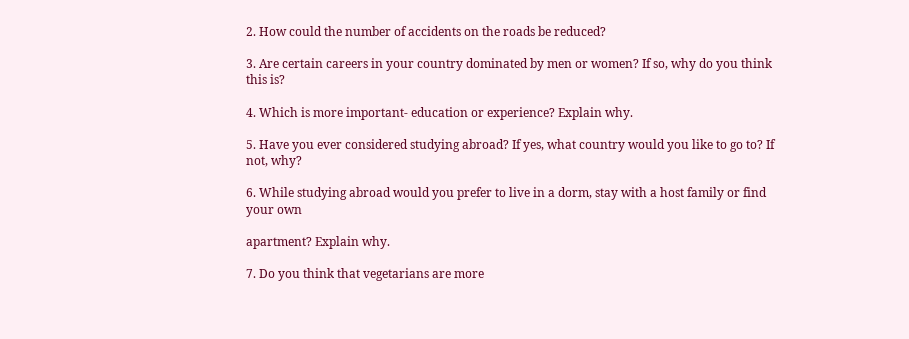2. How could the number of accidents on the roads be reduced?

3. Are certain careers in your country dominated by men or women? If so, why do you think this is?

4. Which is more important- education or experience? Explain why.

5. Have you ever considered studying abroad? If yes, what country would you like to go to? If not, why?

6. While studying abroad would you prefer to live in a dorm, stay with a host family or find your own

apartment? Explain why.

7. Do you think that vegetarians are more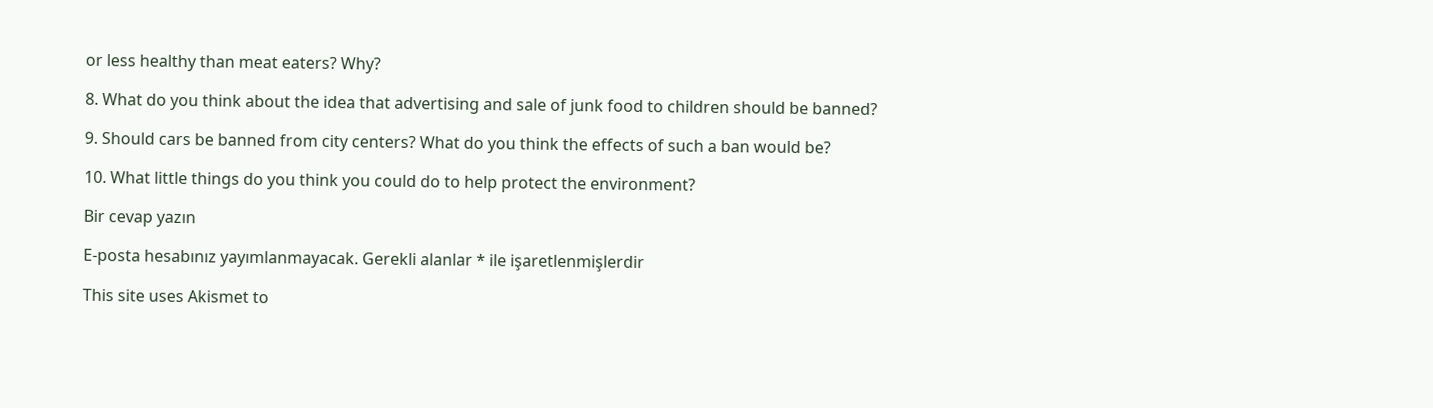or less healthy than meat eaters? Why?

8. What do you think about the idea that advertising and sale of junk food to children should be banned?

9. Should cars be banned from city centers? What do you think the effects of such a ban would be?

10. What little things do you think you could do to help protect the environment?

Bir cevap yazın

E-posta hesabınız yayımlanmayacak. Gerekli alanlar * ile işaretlenmişlerdir

This site uses Akismet to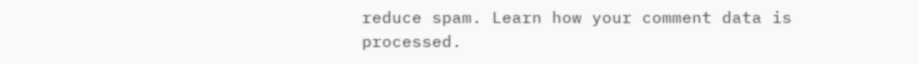reduce spam. Learn how your comment data is processed.